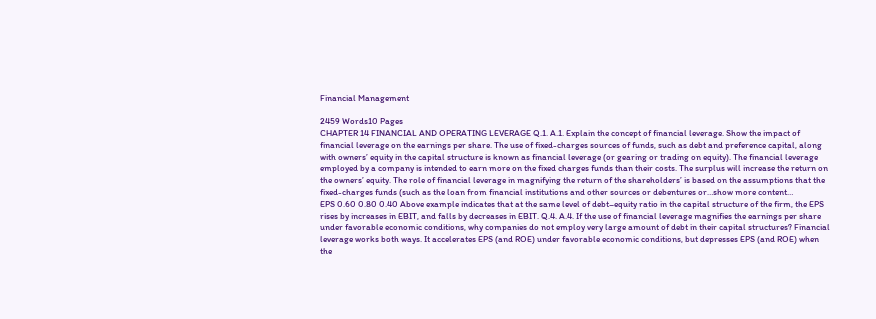Financial Management

2459 Words10 Pages
CHAPTER 14 FINANCIAL AND OPERATING LEVERAGE Q.1. A.1. Explain the concept of financial leverage. Show the impact of financial leverage on the earnings per share. The use of fixed-charges sources of funds, such as debt and preference capital, along with owners’ equity in the capital structure is known as financial leverage (or gearing or trading on equity). The financial leverage employed by a company is intended to earn more on the fixed charges funds than their costs. The surplus will increase the return on the owners’ equity. The role of financial leverage in magnifying the return of the shareholders’ is based on the assumptions that the fixed-charges funds (such as the loan from financial institutions and other sources or debentures or…show more content…
EPS 0.60 0.80 0.40 Above example indicates that at the same level of debt–equity ratio in the capital structure of the firm, the EPS rises by increases in EBIT, and falls by decreases in EBIT. Q.4. A.4. If the use of financial leverage magnifies the earnings per share under favorable economic conditions, why companies do not employ very large amount of debt in their capital structures? Financial leverage works both ways. It accelerates EPS (and ROE) under favorable economic conditions, but depresses EPS (and ROE) when the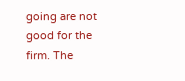going are not good for the firm. The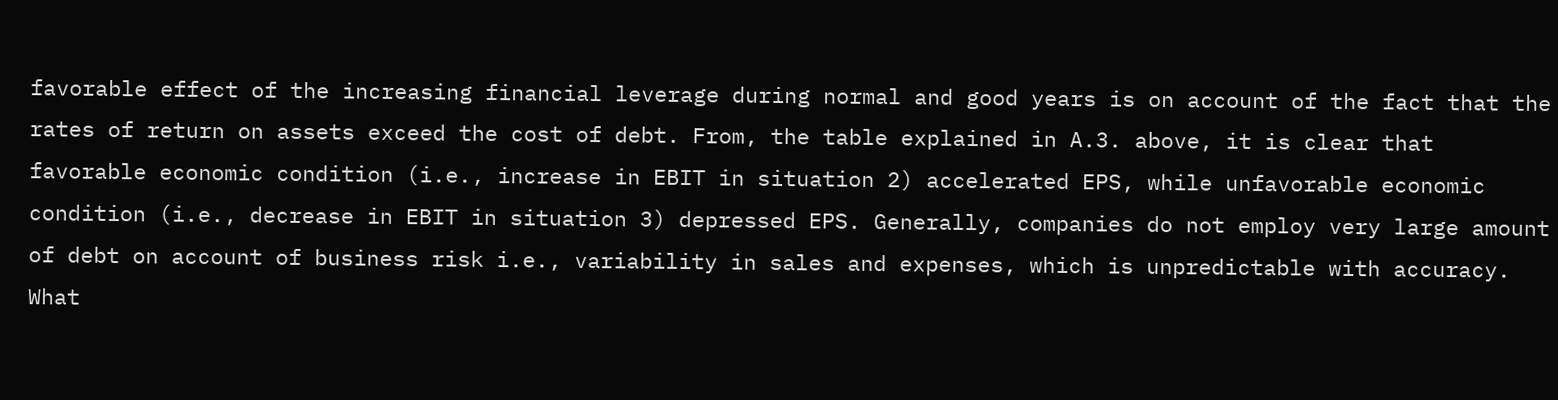favorable effect of the increasing financial leverage during normal and good years is on account of the fact that the rates of return on assets exceed the cost of debt. From, the table explained in A.3. above, it is clear that favorable economic condition (i.e., increase in EBIT in situation 2) accelerated EPS, while unfavorable economic condition (i.e., decrease in EBIT in situation 3) depressed EPS. Generally, companies do not employ very large amount of debt on account of business risk i.e., variability in sales and expenses, which is unpredictable with accuracy. What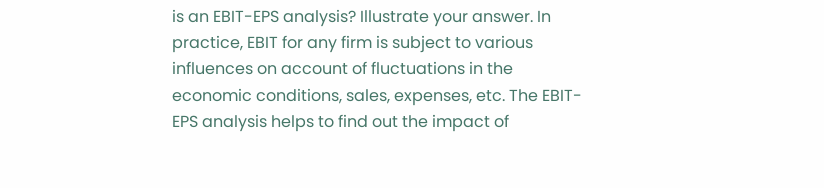is an EBIT-EPS analysis? Illustrate your answer. In practice, EBIT for any firm is subject to various influences on account of fluctuations in the economic conditions, sales, expenses, etc. The EBIT-EPS analysis helps to find out the impact of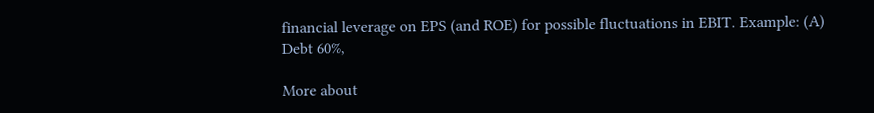financial leverage on EPS (and ROE) for possible fluctuations in EBIT. Example: (A) Debt 60%,

More about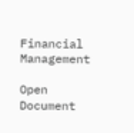Financial Management

Open Document